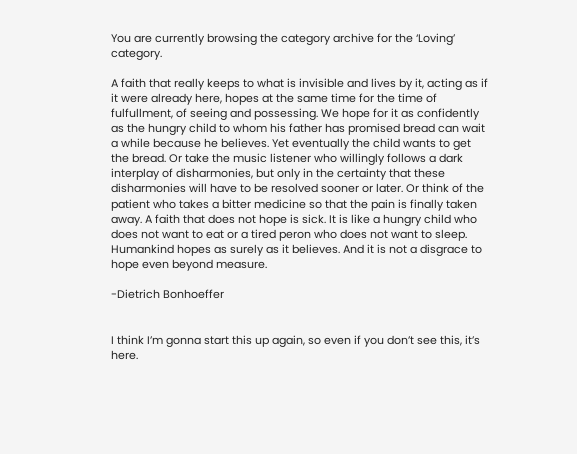You are currently browsing the category archive for the ‘Loving’ category.

A faith that really keeps to what is invisible and lives by it, acting as if it were already here, hopes at the same time for the time of fulfullment, of seeing and possessing. We hope for it as confidently as the hungry child to whom his father has promised bread can wait a while because he believes. Yet eventually the child wants to get the bread. Or take the music listener who willingly follows a dark interplay of disharmonies, but only in the certainty that these disharmonies will have to be resolved sooner or later. Or think of the patient who takes a bitter medicine so that the pain is finally taken away. A faith that does not hope is sick. It is like a hungry child who does not want to eat or a tired peron who does not want to sleep. Humankind hopes as surely as it believes. And it is not a disgrace to hope even beyond measure.

-Dietrich Bonhoeffer


I think I’m gonna start this up again, so even if you don’t see this, it’s here.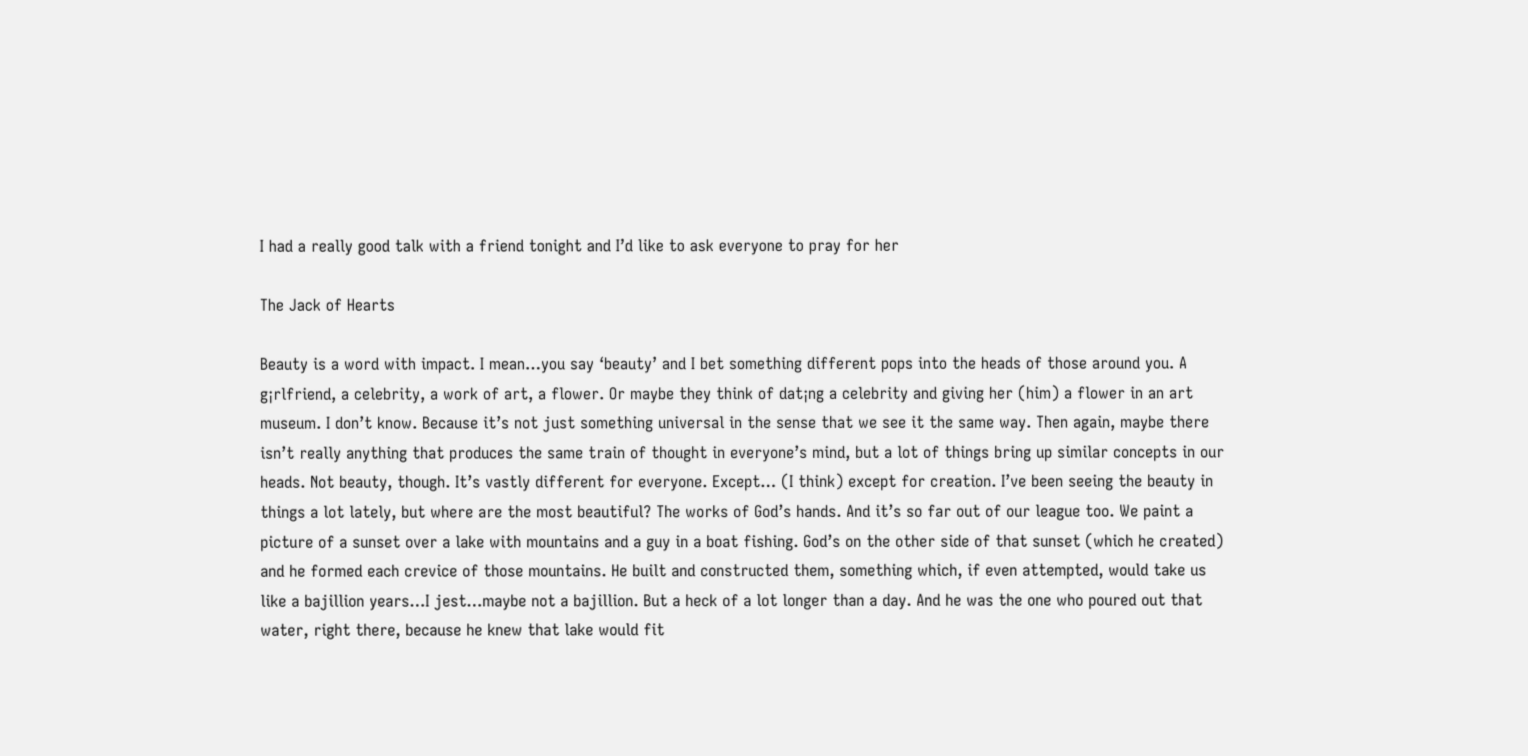I had a really good talk with a friend tonight and I’d like to ask everyone to pray for her

The Jack of Hearts

Beauty is a word with impact. I mean…you say ‘beauty’ and I bet something different pops into the heads of those around you. A g¡rlfriend, a celebrity, a work of art, a flower. Or maybe they think of dat¡ng a celebrity and giving her (him) a flower in an art museum. I don’t know. Because it’s not just something universal in the sense that we see it the same way. Then again, maybe there isn’t really anything that produces the same train of thought in everyone’s mind, but a lot of things bring up similar concepts in our heads. Not beauty, though. It’s vastly different for everyone. Except… (I think) except for creation. I’ve been seeing the beauty in things a lot lately, but where are the most beautiful? The works of God’s hands. And it’s so far out of our league too. We paint a picture of a sunset over a lake with mountains and a guy in a boat fishing. God’s on the other side of that sunset (which he created) and he formed each crevice of those mountains. He built and constructed them, something which, if even attempted, would take us like a bajillion years…I jest…maybe not a bajillion. But a heck of a lot longer than a day. And he was the one who poured out that water, right there, because he knew that lake would fit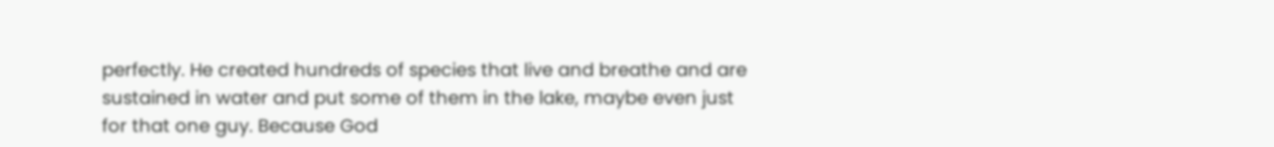perfectly. He created hundreds of species that live and breathe and are sustained in water and put some of them in the lake, maybe even just for that one guy. Because God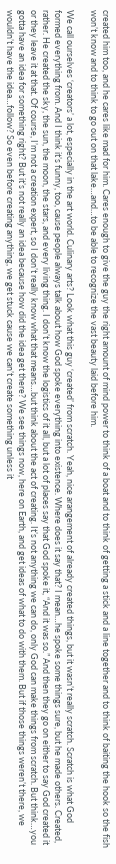created him too, and he cares like mad for him. Cares enough to give the guy the right amount of mind power to think of a boat and to think of getting a stick and a line together and to think of baiting the hook so the fish won’t know and to think to go out on that lake…and…to be able to recognize the vast beauty laid before him.

We call ourselves ‘creators’ a lot, especially in the art world. Culinary arts? Look what this guy ‘created’ from scratch. Yeah, nice arangement of already created things, but it wasn’t really scratch. Scratch is what God formed everything from. And I think it’s funny, too, cause people always talk about how God spoke everything into existence. Where does it say that? I mean…he spoke some things sure, but he made others. Created, rather. He created the sky, the sun, the moon, the stars, and every living thing. I don’t know the logistics of it all, but a lot of places say that God spoke it, “And it was so.” And then they go on either to say God created it or they leave it at that. Of course, I’m not a creation expert, so I don’t really know what that means…but think about the act of creating. It’s not anything we can do, only God can make things from scratch. But think…you gotta have an idea for something right? But it’s not really an idea because how did the idea get there? We see things now, here on Earth, and get ideas of what to do with them. But if those things weren’t there, we wouldn’t have the idea…follow? So even before creating anything, we get stuck cause we can’t create something unless it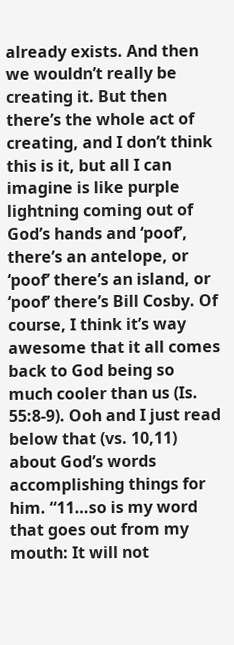already exists. And then we wouldn’t really be creating it. But then there’s the whole act of creating, and I don’t think this is it, but all I can imagine is like purple lightning coming out of God’s hands and ‘poof’, there’s an antelope, or ‘poof’ there’s an island, or ‘poof’ there’s Bill Cosby. Of course, I think it’s way awesome that it all comes back to God being so much cooler than us (Is. 55:8-9). Ooh and I just read below that (vs. 10,11) about God’s words accomplishing things for him. “11…so is my word that goes out from my mouth: It will not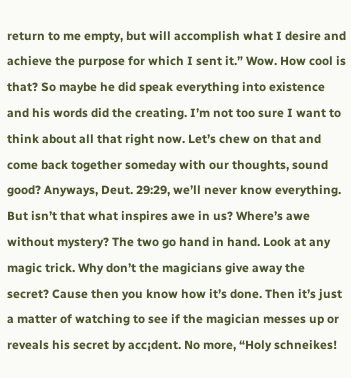return to me empty, but will accomplish what I desire and achieve the purpose for which I sent it.” Wow. How cool is that? So maybe he did speak everything into existence and his words did the creating. I’m not too sure I want to think about all that right now. Let’s chew on that and come back together someday with our thoughts, sound good? Anyways, Deut. 29:29, we’ll never know everything. But isn’t that what inspires awe in us? Where’s awe without mystery? The two go hand in hand. Look at any magic trick. Why don’t the magicians give away the secret? Cause then you know how it’s done. Then it’s just a matter of watching to see if the magician messes up or reveals his secret by acc¡dent. No more, “Holy schneikes!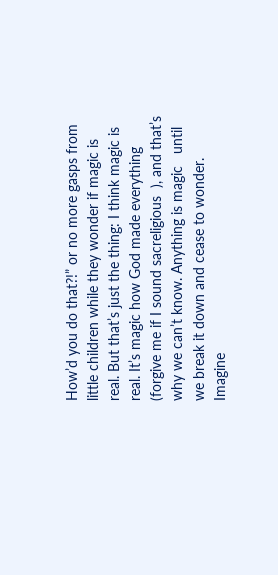How’d you do that?!” or no more gasps from little children while they wonder if magic is real. But that’s just the thing: I think magic is real. It’s magic how God made everything (forgive me if I sound sacreligious  ), and that’s why we can’t know. Anything is magic   until we break it down and cease to wonder. Imagine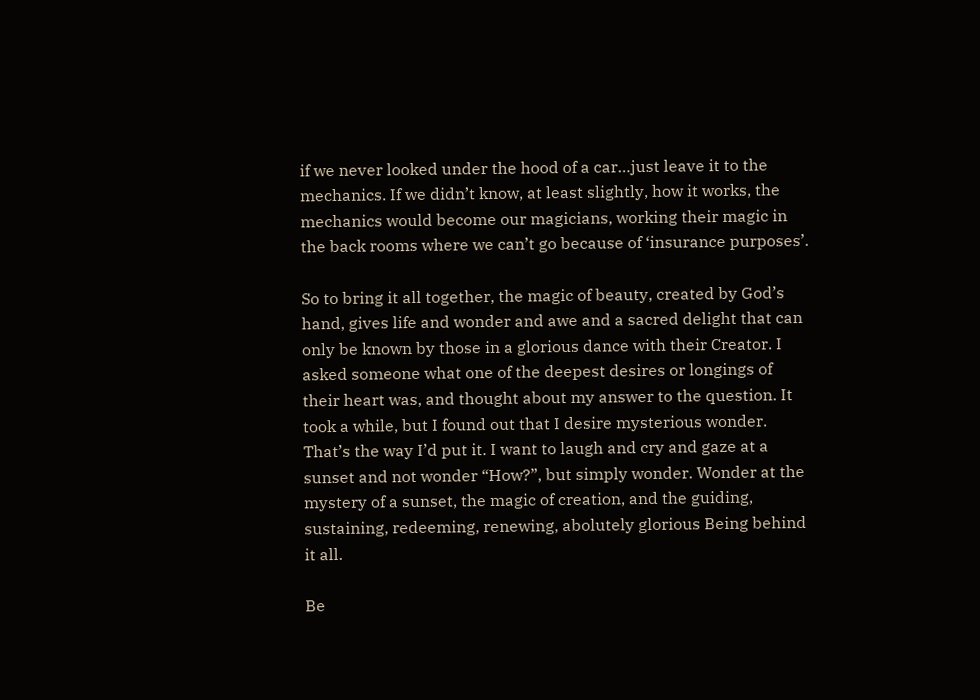if we never looked under the hood of a car…just leave it to the mechanics. If we didn’t know, at least slightly, how it works, the mechanics would become our magicians, working their magic in the back rooms where we can’t go because of ‘insurance purposes’.

So to bring it all together, the magic of beauty, created by God’s hand, gives life and wonder and awe and a sacred delight that can only be known by those in a glorious dance with their Creator. I asked someone what one of the deepest desires or longings of their heart was, and thought about my answer to the question. It took a while, but I found out that I desire mysterious wonder. That’s the way I’d put it. I want to laugh and cry and gaze at a sunset and not wonder “How?”, but simply wonder. Wonder at the mystery of a sunset, the magic of creation, and the guiding, sustaining, redeeming, renewing, abolutely glorious Being behind it all.

Be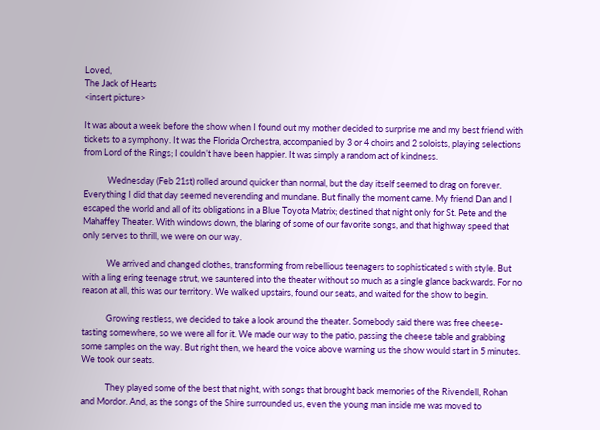Loved,
The Jack of Hearts
<insert picture>

It was about a week before the show when I found out my mother decided to surprise me and my best friend with tickets to a symphony. It was the Florida Orchestra, accompanied by 3 or 4 choirs and 2 soloists, playing selections from Lord of the Rings; I couldn’t have been happier. It was simply a random act of kindness.

            Wednesday (Feb 21st) rolled around quicker than normal, but the day itself seemed to drag on forever. Everything I did that day seemed neverending and mundane. But finally the moment came. My friend Dan and I escaped the world and all of its obligations in a Blue Toyota Matrix; destined that night only for St. Pete and the Mahaffey Theater. With windows down, the blaring of some of our favorite songs, and that highway speed that only serves to thrill, we were on our way.

            We arrived and changed clothes, transforming from rebellious teenagers to sophisticated s with style. But with a ling ering teenage strut, we sauntered into the theater without so much as a single glance backwards. For no reason at all, this was our territory. We walked upstairs, found our seats, and waited for the show to begin.

            Growing restless, we decided to take a look around the theater. Somebody said there was free cheese-tasting somewhere, so we were all for it. We made our way to the patio, passing the cheese table and grabbing some samples on the way. But right then, we heard the voice above warning us the show would start in 5 minutes. We took our seats.

            They played some of the best that night, with songs that brought back memories of the Rivendell, Rohan and Mordor. And, as the songs of the Shire surrounded us, even the young man inside me was moved to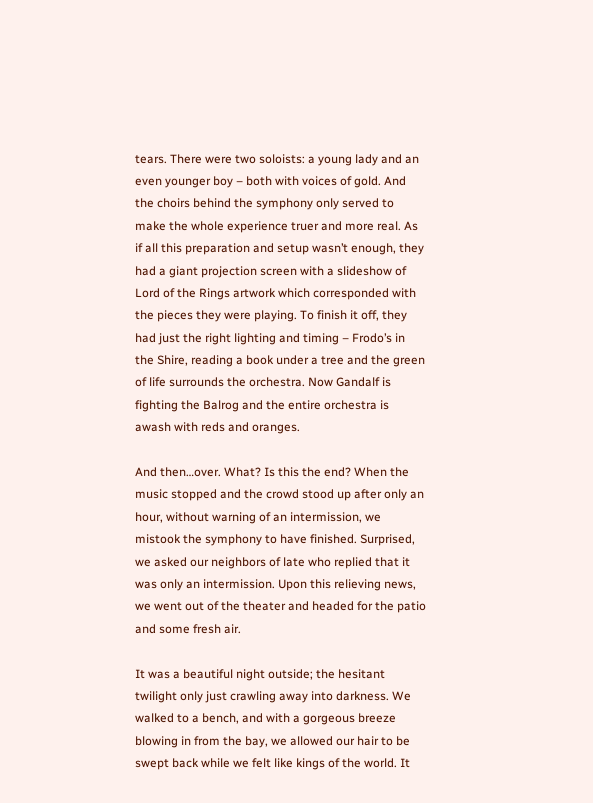tears. There were two soloists: a young lady and an even younger boy – both with voices of gold. And the choirs behind the symphony only served to make the whole experience truer and more real. As if all this preparation and setup wasn’t enough, they had a giant projection screen with a slideshow of Lord of the Rings artwork which corresponded with the pieces they were playing. To finish it off, they had just the right lighting and timing – Frodo’s in the Shire, reading a book under a tree and the green of life surrounds the orchestra. Now Gandalf is fighting the Balrog and the entire orchestra is awash with reds and oranges.

And then…over. What? Is this the end? When the music stopped and the crowd stood up after only an hour, without warning of an intermission, we mistook the symphony to have finished. Surprised, we asked our neighbors of late who replied that it was only an intermission. Upon this relieving news, we went out of the theater and headed for the patio and some fresh air.

It was a beautiful night outside; the hesitant twilight only just crawling away into darkness. We walked to a bench, and with a gorgeous breeze blowing in from the bay, we allowed our hair to be swept back while we felt like kings of the world. It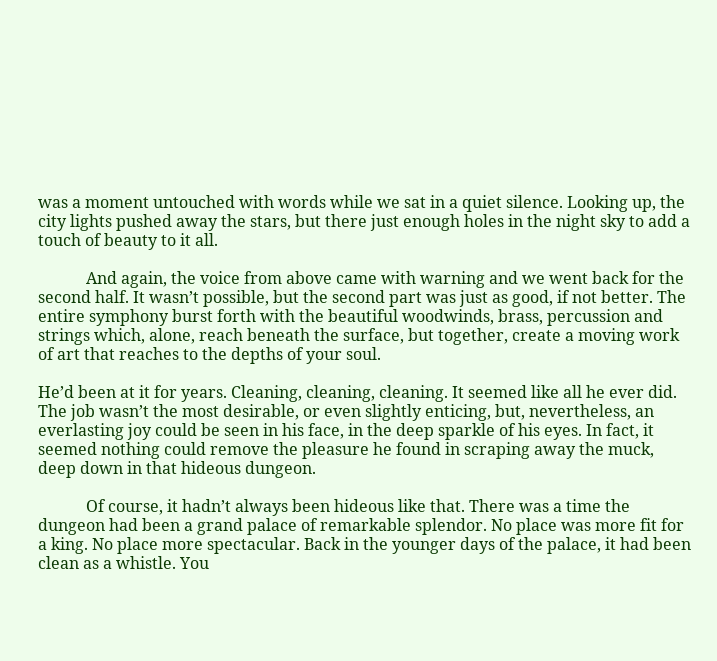was a moment untouched with words while we sat in a quiet silence. Looking up, the city lights pushed away the stars, but there just enough holes in the night sky to add a touch of beauty to it all.

            And again, the voice from above came with warning and we went back for the second half. It wasn’t possible, but the second part was just as good, if not better. The entire symphony burst forth with the beautiful woodwinds, brass, percussion and strings which, alone, reach beneath the surface, but together, create a moving work of art that reaches to the depths of your soul.

He’d been at it for years. Cleaning, cleaning, cleaning. It seemed like all he ever did. The job wasn’t the most desirable, or even slightly enticing, but, nevertheless, an everlasting joy could be seen in his face, in the deep sparkle of his eyes. In fact, it seemed nothing could remove the pleasure he found in scraping away the muck, deep down in that hideous dungeon.

            Of course, it hadn’t always been hideous like that. There was a time the dungeon had been a grand palace of remarkable splendor. No place was more fit for a king. No place more spectacular. Back in the younger days of the palace, it had been clean as a whistle. You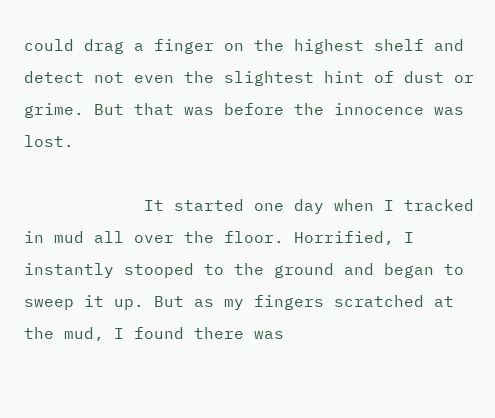could drag a finger on the highest shelf and detect not even the slightest hint of dust or grime. But that was before the innocence was lost.

            It started one day when I tracked in mud all over the floor. Horrified, I instantly stooped to the ground and began to sweep it up. But as my fingers scratched at the mud, I found there was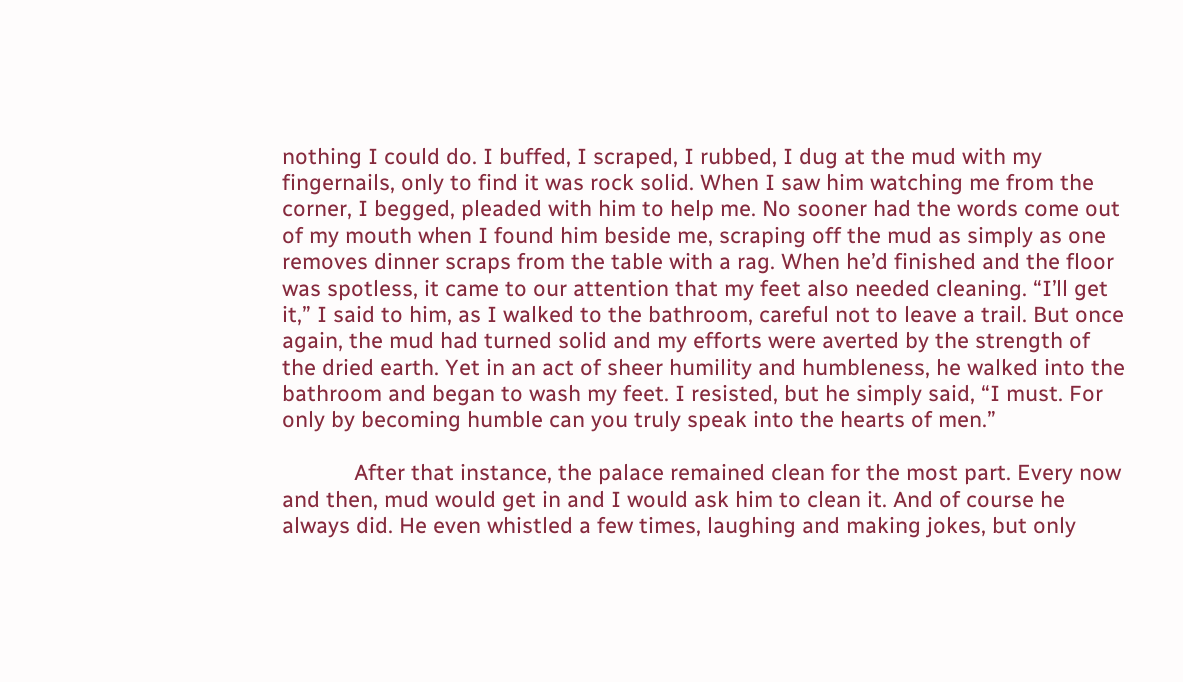nothing I could do. I buffed, I scraped, I rubbed, I dug at the mud with my fingernails, only to find it was rock solid. When I saw him watching me from the corner, I begged, pleaded with him to help me. No sooner had the words come out of my mouth when I found him beside me, scraping off the mud as simply as one removes dinner scraps from the table with a rag. When he’d finished and the floor was spotless, it came to our attention that my feet also needed cleaning. “I’ll get it,” I said to him, as I walked to the bathroom, careful not to leave a trail. But once again, the mud had turned solid and my efforts were averted by the strength of the dried earth. Yet in an act of sheer humility and humbleness, he walked into the bathroom and began to wash my feet. I resisted, but he simply said, “I must. For only by becoming humble can you truly speak into the hearts of men.”

            After that instance, the palace remained clean for the most part. Every now and then, mud would get in and I would ask him to clean it. And of course he always did. He even whistled a few times, laughing and making jokes, but only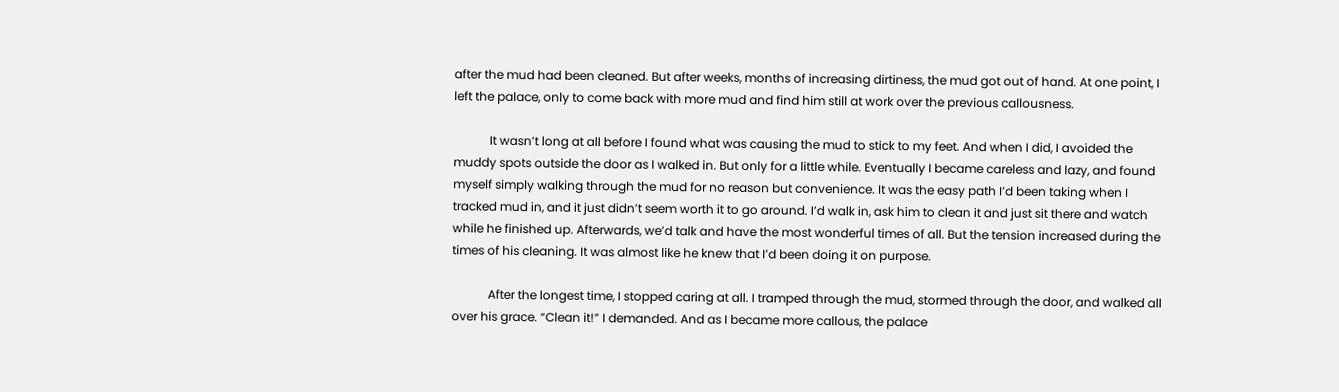after the mud had been cleaned. But after weeks, months of increasing dirtiness, the mud got out of hand. At one point, I left the palace, only to come back with more mud and find him still at work over the previous callousness.

            It wasn’t long at all before I found what was causing the mud to stick to my feet. And when I did, I avoided the muddy spots outside the door as I walked in. But only for a little while. Eventually I became careless and lazy, and found myself simply walking through the mud for no reason but convenience. It was the easy path I’d been taking when I tracked mud in, and it just didn’t seem worth it to go around. I’d walk in, ask him to clean it and just sit there and watch while he finished up. Afterwards, we’d talk and have the most wonderful times of all. But the tension increased during the times of his cleaning. It was almost like he knew that I’d been doing it on purpose.

            After the longest time, I stopped caring at all. I tramped through the mud, stormed through the door, and walked all over his grace. “Clean it!” I demanded. And as I became more callous, the palace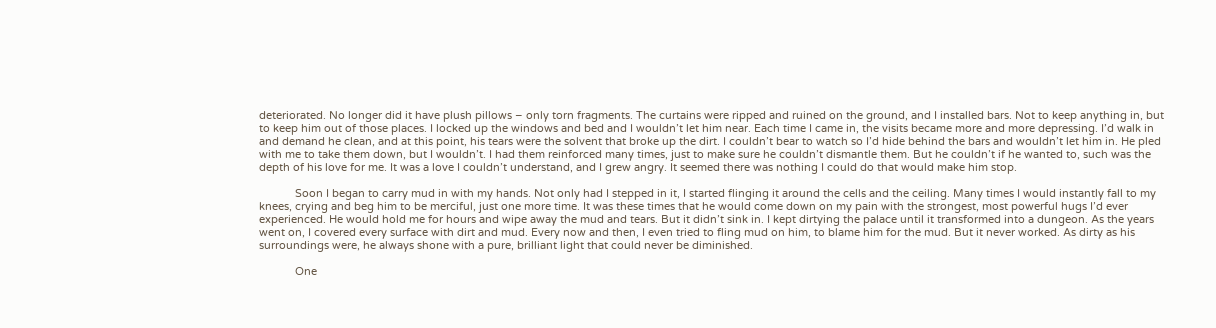deteriorated. No longer did it have plush pillows – only torn fragments. The curtains were ripped and ruined on the ground, and I installed bars. Not to keep anything in, but to keep him out of those places. I locked up the windows and bed and I wouldn’t let him near. Each time I came in, the visits became more and more depressing. I’d walk in and demand he clean, and at this point, his tears were the solvent that broke up the dirt. I couldn’t bear to watch so I’d hide behind the bars and wouldn’t let him in. He pled with me to take them down, but I wouldn’t. I had them reinforced many times, just to make sure he couldn’t dismantle them. But he couldn’t if he wanted to, such was the depth of his love for me. It was a love I couldn’t understand, and I grew angry. It seemed there was nothing I could do that would make him stop.

            Soon I began to carry mud in with my hands. Not only had I stepped in it, I started flinging it around the cells and the ceiling. Many times I would instantly fall to my knees, crying and beg him to be merciful, just one more time. It was these times that he would come down on my pain with the strongest, most powerful hugs I’d ever experienced. He would hold me for hours and wipe away the mud and tears. But it didn’t sink in. I kept dirtying the palace until it transformed into a dungeon. As the years went on, I covered every surface with dirt and mud. Every now and then, I even tried to fling mud on him, to blame him for the mud. But it never worked. As dirty as his surroundings were, he always shone with a pure, brilliant light that could never be diminished.

            One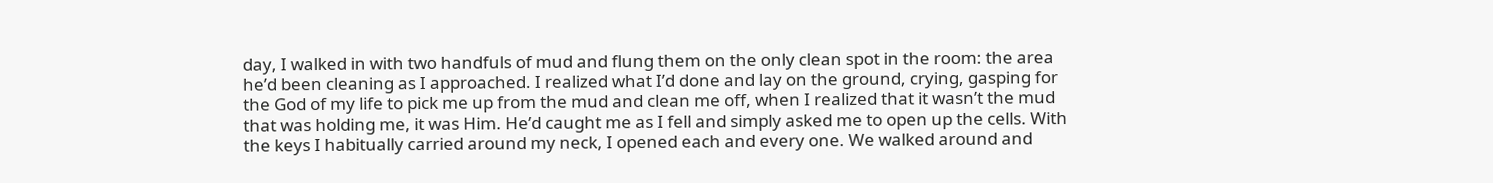day, I walked in with two handfuls of mud and flung them on the only clean spot in the room: the area he’d been cleaning as I approached. I realized what I’d done and lay on the ground, crying, gasping for the God of my life to pick me up from the mud and clean me off, when I realized that it wasn’t the mud that was holding me, it was Him. He’d caught me as I fell and simply asked me to open up the cells. With the keys I habitually carried around my neck, I opened each and every one. We walked around and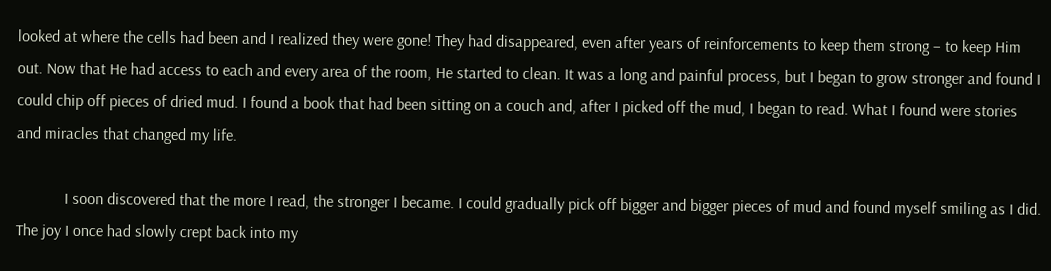looked at where the cells had been and I realized they were gone! They had disappeared, even after years of reinforcements to keep them strong – to keep Him out. Now that He had access to each and every area of the room, He started to clean. It was a long and painful process, but I began to grow stronger and found I could chip off pieces of dried mud. I found a book that had been sitting on a couch and, after I picked off the mud, I began to read. What I found were stories and miracles that changed my life.

            I soon discovered that the more I read, the stronger I became. I could gradually pick off bigger and bigger pieces of mud and found myself smiling as I did. The joy I once had slowly crept back into my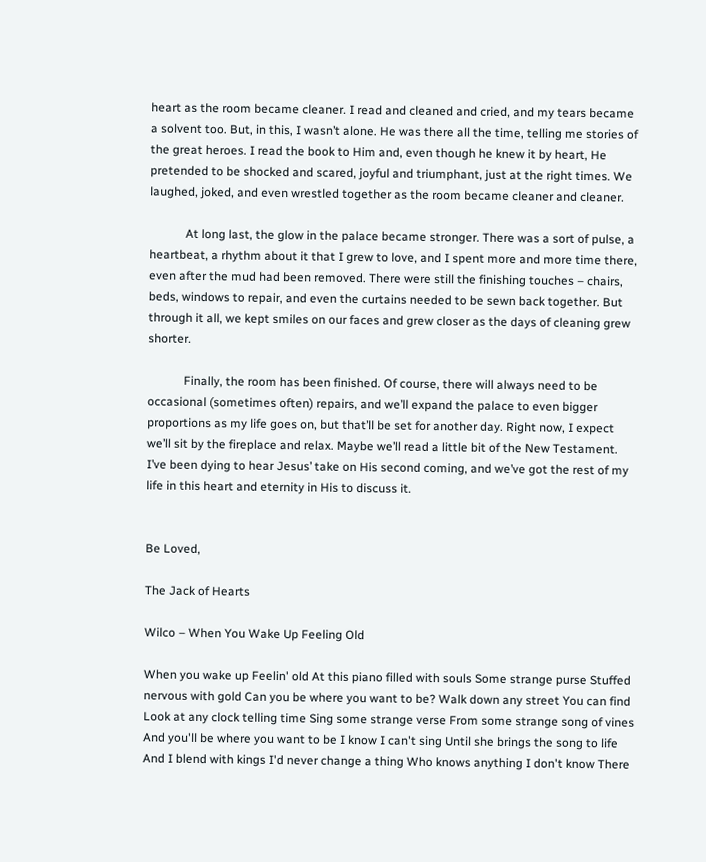heart as the room became cleaner. I read and cleaned and cried, and my tears became a solvent too. But, in this, I wasn’t alone. He was there all the time, telling me stories of the great heroes. I read the book to Him and, even though he knew it by heart, He pretended to be shocked and scared, joyful and triumphant, just at the right times. We laughed, joked, and even wrestled together as the room became cleaner and cleaner.

            At long last, the glow in the palace became stronger. There was a sort of pulse, a heartbeat, a rhythm about it that I grew to love, and I spent more and more time there, even after the mud had been removed. There were still the finishing touches – chairs, beds, windows to repair, and even the curtains needed to be sewn back together. But through it all, we kept smiles on our faces and grew closer as the days of cleaning grew shorter.

            Finally, the room has been finished. Of course, there will always need to be occasional (sometimes often) repairs, and we’ll expand the palace to even bigger proportions as my life goes on, but that’ll be set for another day. Right now, I expect we’ll sit by the fireplace and relax. Maybe we’ll read a little bit of the New Testament. I’ve been dying to hear Jesus’ take on His second coming, and we’ve got the rest of my life in this heart and eternity in His to discuss it.


Be Loved,

The Jack of Hearts

Wilco – When You Wake Up Feeling Old

When you wake up Feelin' old At this piano filled with souls Some strange purse Stuffed nervous with gold Can you be where you want to be? Walk down any street You can find Look at any clock telling time Sing some strange verse From some strange song of vines And you'll be where you want to be I know I can't sing Until she brings the song to life And I blend with kings I'd never change a thing Who knows anything I don't know There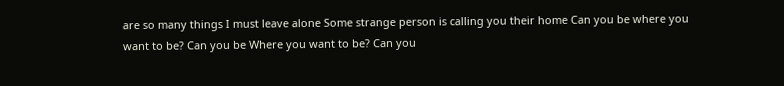are so many things I must leave alone Some strange person is calling you their home Can you be where you want to be? Can you be Where you want to be? Can you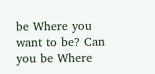be Where you want to be? Can you be Where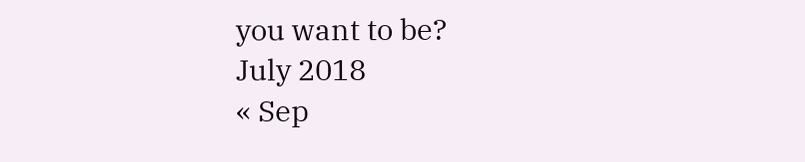you want to be?
July 2018
« Sep